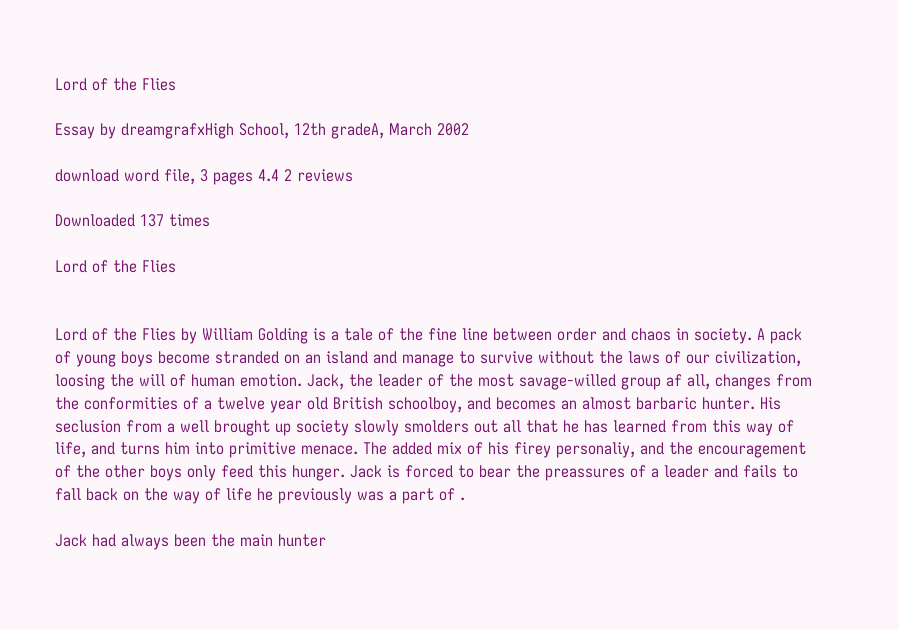Lord of the Flies

Essay by dreamgrafxHigh School, 12th gradeA, March 2002

download word file, 3 pages 4.4 2 reviews

Downloaded 137 times

Lord of the Flies


Lord of the Flies by William Golding is a tale of the fine line between order and chaos in society. A pack of young boys become stranded on an island and manage to survive without the laws of our civilization, loosing the will of human emotion. Jack, the leader of the most savage-willed group af all, changes from the conformities of a twelve year old British schoolboy, and becomes an almost barbaric hunter. His seclusion from a well brought up society slowly smolders out all that he has learned from this way of life, and turns him into primitive menace. The added mix of his firey personaliy, and the encouragement of the other boys only feed this hunger. Jack is forced to bear the preassures of a leader and fails to fall back on the way of life he previously was a part of .

Jack had always been the main hunter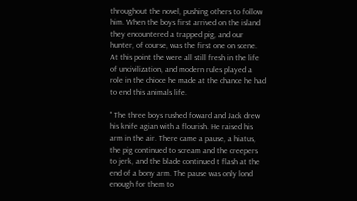throughout the novel, pushing others to follow him. When the boys first arrived on the island they encountered a trapped pig, and our hunter, of course, was the first one on scene. At this point the were all still fresh in the life of uncivilization, and modern rules played a role in the chioce he made at the chance he had to end this animals life.

" The three boys rushed foward and Jack drew his knife agian with a flourish. He raised his arm in the air. There came a pause, a hiatus, the pig continued to scream and the creepers to jerk, and the blade continued t flash at the end of a bony arm. The pause was only lond enough for them to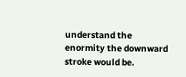understand the enormity the downward stroke would be.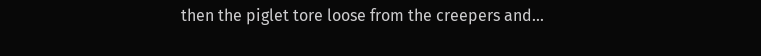then the piglet tore loose from the creepers and...